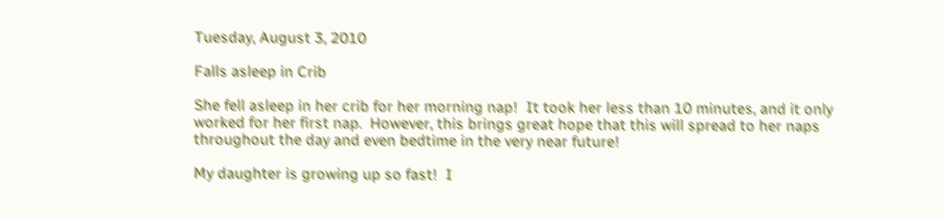Tuesday, August 3, 2010

Falls asleep in Crib

She fell asleep in her crib for her morning nap!  It took her less than 10 minutes, and it only worked for her first nap.  However, this brings great hope that this will spread to her naps throughout the day and even bedtime in the very near future!

My daughter is growing up so fast!  I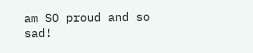am SO proud and so sad!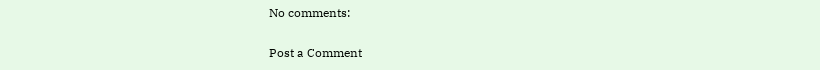No comments:

Post a Comment